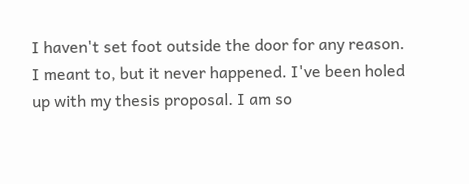I haven't set foot outside the door for any reason. I meant to, but it never happened. I've been holed up with my thesis proposal. I am so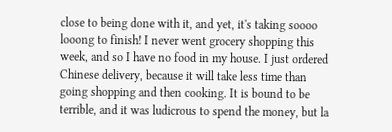close to being done with it, and yet, it's taking soooo looong to finish! I never went grocery shopping this week, and so I have no food in my house. I just ordered Chinese delivery, because it will take less time than going shopping and then cooking. It is bound to be terrible, and it was ludicrous to spend the money, but la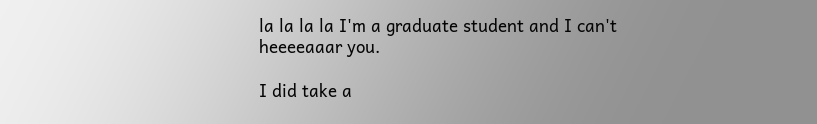la la la la I'm a graduate student and I can't heeeeaaar you.

I did take a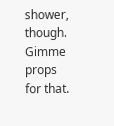shower, though. Gimme props for that.